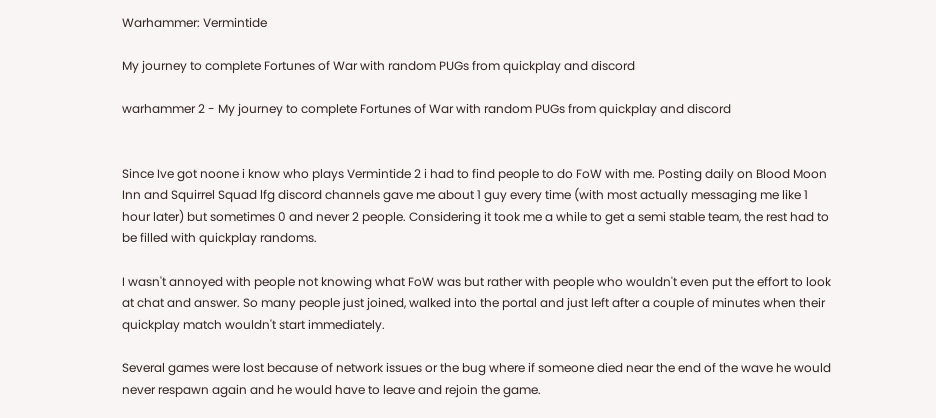Warhammer: Vermintide

My journey to complete Fortunes of War with random PUGs from quickplay and discord

warhammer 2 - My journey to complete Fortunes of War with random PUGs from quickplay and discord


Since Ive got noone i know who plays Vermintide 2 i had to find people to do FoW with me. Posting daily on Blood Moon Inn and Squirrel Squad lfg discord channels gave me about 1 guy every time (with most actually messaging me like 1 hour later) but sometimes 0 and never 2 people. Considering it took me a while to get a semi stable team, the rest had to be filled with quickplay randoms.

I wasn't annoyed with people not knowing what FoW was but rather with people who wouldn't even put the effort to look at chat and answer. So many people just joined, walked into the portal and just left after a couple of minutes when their quickplay match wouldn't start immediately.

Several games were lost because of network issues or the bug where if someone died near the end of the wave he would never respawn again and he would have to leave and rejoin the game.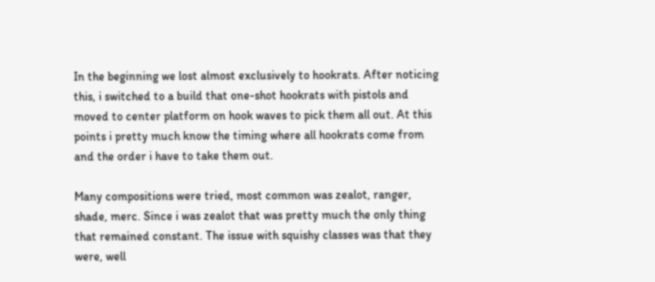In the beginning we lost almost exclusively to hookrats. After noticing this, i switched to a build that one-shot hookrats with pistols and moved to center platform on hook waves to pick them all out. At this points i pretty much know the timing where all hookrats come from and the order i have to take them out.

Many compositions were tried, most common was zealot, ranger, shade, merc. Since i was zealot that was pretty much the only thing that remained constant. The issue with squishy classes was that they were, well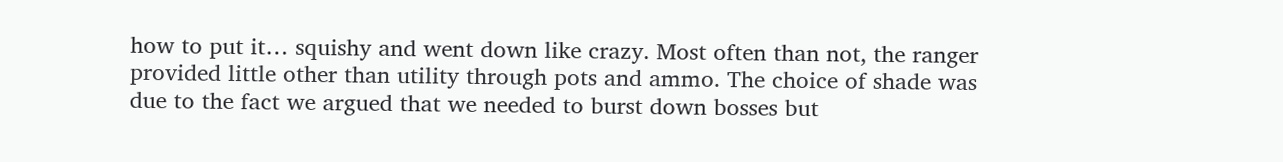how to put it… squishy and went down like crazy. Most often than not, the ranger provided little other than utility through pots and ammo. The choice of shade was due to the fact we argued that we needed to burst down bosses but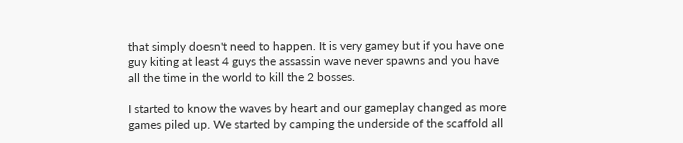that simply doesn't need to happen. It is very gamey but if you have one guy kiting at least 4 guys the assassin wave never spawns and you have all the time in the world to kill the 2 bosses.

I started to know the waves by heart and our gameplay changed as more games piled up. We started by camping the underside of the scaffold all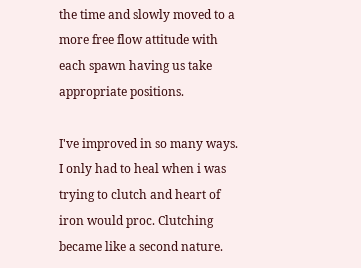the time and slowly moved to a more free flow attitude with each spawn having us take appropriate positions.

I've improved in so many ways. I only had to heal when i was trying to clutch and heart of iron would proc. Clutching became like a second nature.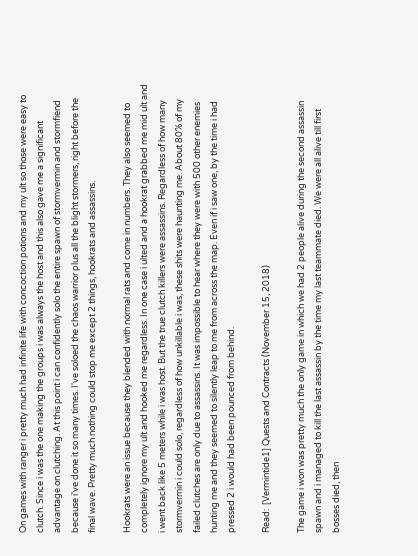On games with ranger i pretty much had infinite life with concoction potions and my ult so those were easy to clutch. Since i was the one making the groups i was always the host and this also gave me a significant advantage on clutching. At this point i can confidently solo the entire spawn of stormvermin and stormfiend because i've done it so many times. I've soloed the chaos warrior plus all the blight stormers, right before the final wave. Pretty much nothing could stop me except 2 things, hookrats and assassins.

Hookrats were an issue because they blended with normal rats and come in numbers. They also seemed to completely ignore my ult and hooked me regardless. In one case i ulted and a hookrat grabbed me mid ult and i went back like 5 meters while i was host. But the true clutch killers were assassins. Regardless of how many stormvermin i could solo, regardless of how unkillable i was, these shits were haunting me. About 80% of my failed clutches are only due to assassins. It was impossible to hear where they were with 500 other enemies hunting me and they seemed to silently leap to me from across the map. Even if i saw one, by the time i had pressed 2 i would had been pounced from behind.

Read:  [Vermintide1] Quests and Contracts (November 15, 2018)

The game i won was pretty much the only game in which we had 2 people alive during the second assassin spawn and i managed to kill the last assassin by the time my last teammate died. We were all alive till first bosses died, then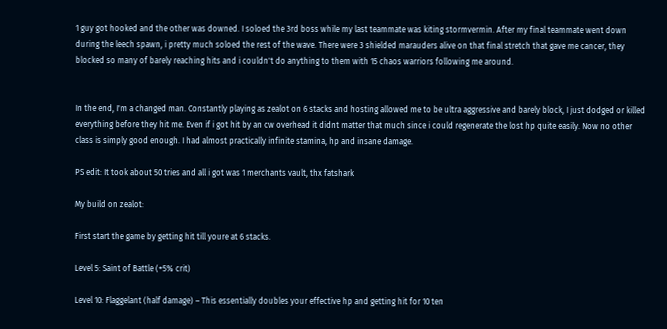1 guy got hooked and the other was downed. I soloed the 3rd boss while my last teammate was kiting stormvermin. After my final teammate went down during the leech spawn, i pretty much soloed the rest of the wave. There were 3 shielded marauders alive on that final stretch that gave me cancer, they blocked so many of barely reaching hits and i couldn't do anything to them with 15 chaos warriors following me around.


In the end, I'm a changed man. Constantly playing as zealot on 6 stacks and hosting allowed me to be ultra aggressive and barely block, I just dodged or killed everything before they hit me. Even if i got hit by an cw overhead it didnt matter that much since i could regenerate the lost hp quite easily. Now no other class is simply good enough. I had almost practically infinite stamina, hp and insane damage.

PS edit: It took about 50 tries and all i got was 1 merchants vault, thx fatshark

My build on zealot:

First start the game by getting hit till youre at 6 stacks.

Level 5: Saint of Battle (+5% crit)

Level 10: Flaggelant (half damage) – This essentially doubles your effective hp and getting hit for 10 ten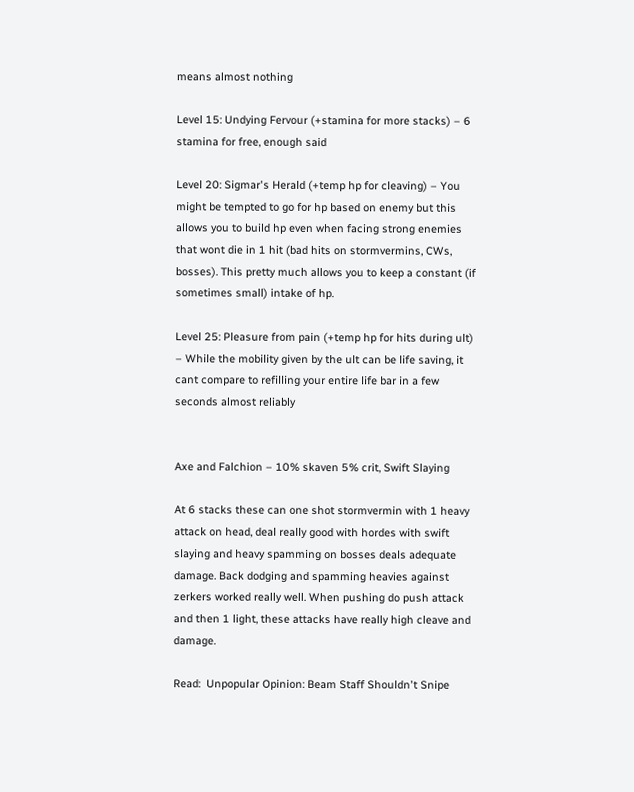means almost nothing

Level 15: Undying Fervour (+stamina for more stacks) – 6 stamina for free, enough said

Level 20: Sigmar's Herald (+temp hp for cleaving) – You might be tempted to go for hp based on enemy but this allows you to build hp even when facing strong enemies that wont die in 1 hit (bad hits on stormvermins, CWs, bosses). This pretty much allows you to keep a constant (if sometimes small) intake of hp.

Level 25: Pleasure from pain (+temp hp for hits during ult) – While the mobility given by the ult can be life saving, it cant compare to refilling your entire life bar in a few seconds almost reliably


Axe and Falchion – 10% skaven 5% crit, Swift Slaying

At 6 stacks these can one shot stormvermin with 1 heavy attack on head, deal really good with hordes with swift slaying and heavy spamming on bosses deals adequate damage. Back dodging and spamming heavies against zerkers worked really well. When pushing do push attack and then 1 light, these attacks have really high cleave and damage.

Read:  Unpopular Opinion: Beam Staff Shouldn't Snipe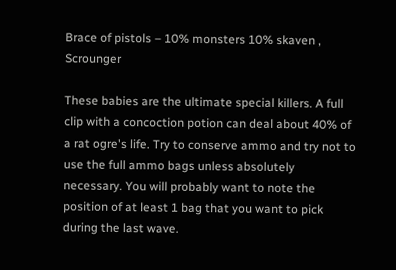Brace of pistols – 10% monsters 10% skaven , Scrounger

These babies are the ultimate special killers. A full clip with a concoction potion can deal about 40% of a rat ogre's life. Try to conserve ammo and try not to use the full ammo bags unless absolutely necessary. You will probably want to note the position of at least 1 bag that you want to pick during the last wave.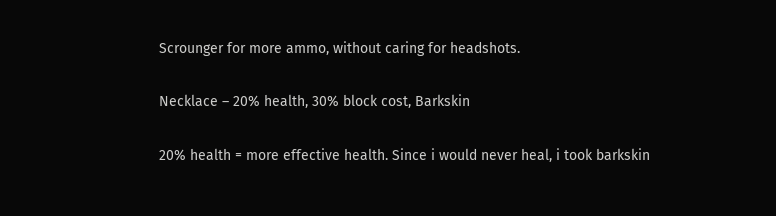Scrounger for more ammo, without caring for headshots.

Necklace – 20% health, 30% block cost, Barkskin

20% health = more effective health. Since i would never heal, i took barkskin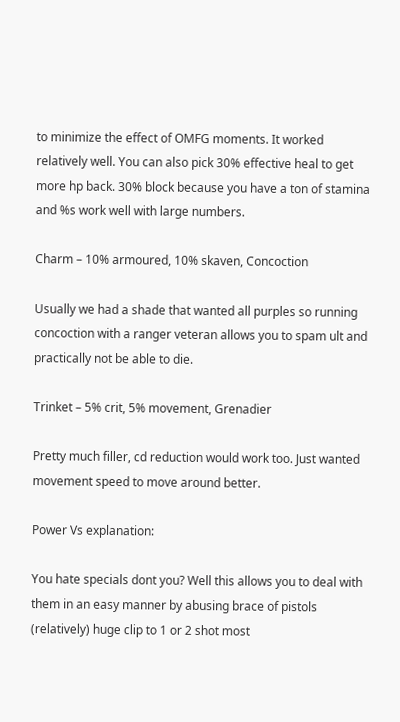to minimize the effect of OMFG moments. It worked relatively well. You can also pick 30% effective heal to get more hp back. 30% block because you have a ton of stamina and %s work well with large numbers.

Charm – 10% armoured, 10% skaven, Concoction

Usually we had a shade that wanted all purples so running concoction with a ranger veteran allows you to spam ult and practically not be able to die.

Trinket – 5% crit, 5% movement, Grenadier

Pretty much filler, cd reduction would work too. Just wanted movement speed to move around better.

Power Vs explanation:

You hate specials dont you? Well this allows you to deal with them in an easy manner by abusing brace of pistols (relatively) huge clip to 1 or 2 shot most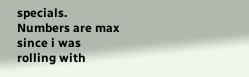specials. Numbers are max since i was rolling with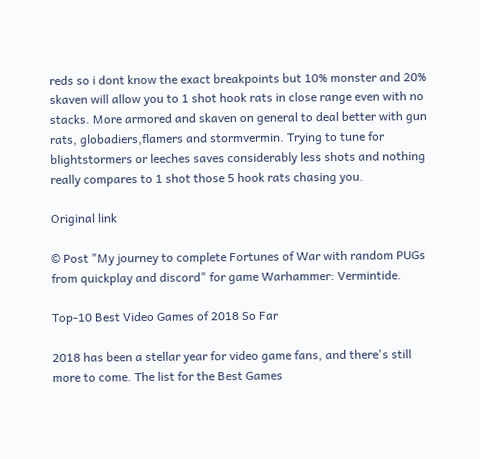reds so i dont know the exact breakpoints but 10% monster and 20% skaven will allow you to 1 shot hook rats in close range even with no stacks. More armored and skaven on general to deal better with gun rats, globadiers,flamers and stormvermin. Trying to tune for blightstormers or leeches saves considerably less shots and nothing really compares to 1 shot those 5 hook rats chasing you.

Original link

© Post "My journey to complete Fortunes of War with random PUGs from quickplay and discord" for game Warhammer: Vermintide.

Top-10 Best Video Games of 2018 So Far

2018 has been a stellar year for video game fans, and there's still more to come. The list for the Best Games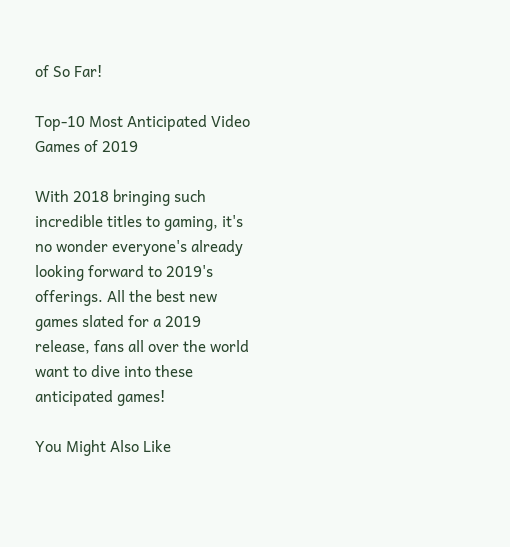of So Far!

Top-10 Most Anticipated Video Games of 2019

With 2018 bringing such incredible titles to gaming, it's no wonder everyone's already looking forward to 2019's offerings. All the best new games slated for a 2019 release, fans all over the world want to dive into these anticipated games!

You Might Also Like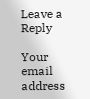Leave a Reply

Your email address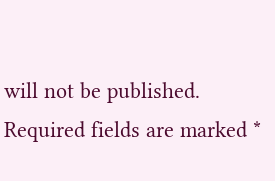will not be published. Required fields are marked *